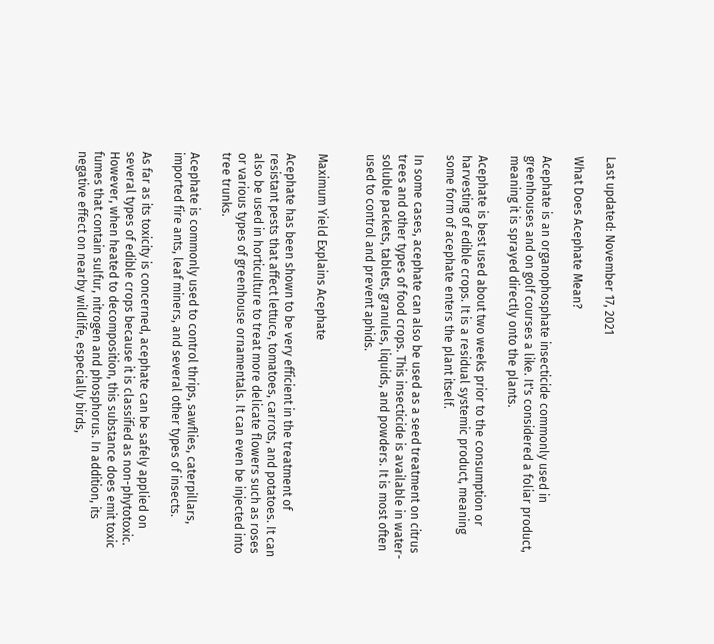Last updated: November 17, 2021

What Does Acephate Mean?

Acephate is an organophosphate insecticide commonly used in greenhouses and on golf courses a like. It's considered a foliar product, meaning it is sprayed directly onto the plants.

Acephate is best used about two weeks prior to the consumption or harvesting of edible crops. It is a residual systemic product, meaning some form of acephate enters the plant itself.

In some cases, acephate can also be used as a seed treatment on citrus trees and other types of food crops. This insecticide is available in water-soluble packets, tablets, granules, liquids, and powders. It is most often used to control and prevent aphids.


Maximum Yield Explains Acephate

Acephate has been shown to be very efficient in the treatment of resistant pests that affect lettuce, tomatoes, carrots, and potatoes. It can also be used in horticulture to treat more delicate flowers such as roses or various types of greenhouse ornamentals. It can even be injected into tree trunks.

Acephate is commonly used to control thrips, sawflies, caterpillars, imported fire ants, leaf miners, and several other types of insects.

As far as its toxicity is concerned, acephate can be safely applied on several types of edible crops because it is classified as non-phytotoxic. However, when heated to decomposition, this substance does emit toxic fumes that contain sulfur, nitrogen and phosphorus. In addition, its negative effect on nearby wildlife, especially birds,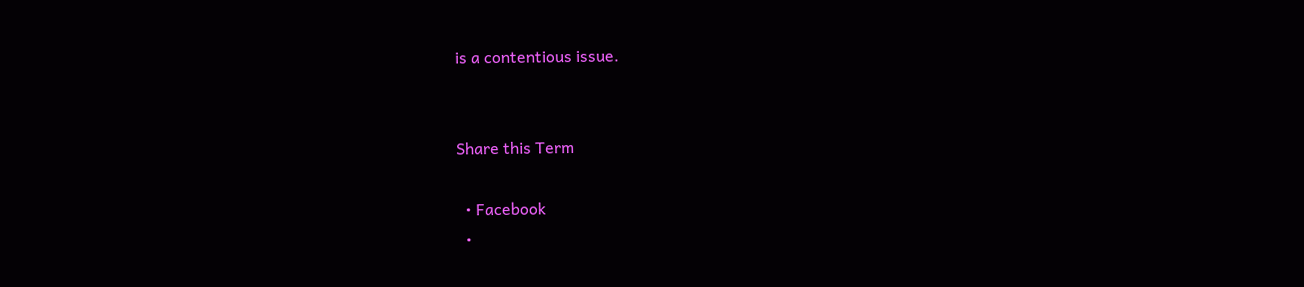is a contentious issue.


Share this Term

  • Facebook
  •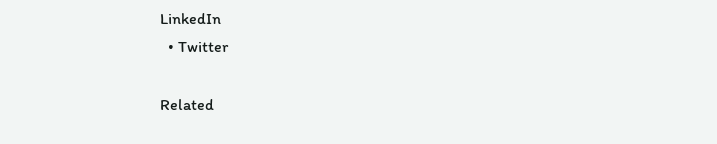LinkedIn
  • Twitter

Related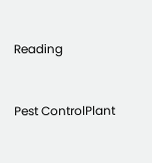Reading


Pest ControlPlant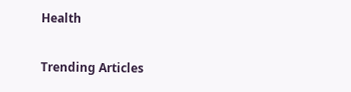Health

Trending Articles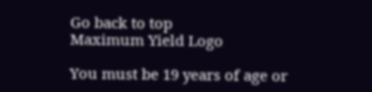Go back to top
Maximum Yield Logo

You must be 19 years of age or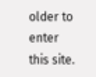older to enter this site.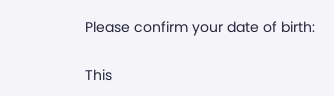Please confirm your date of birth:

This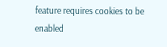feature requires cookies to be enabled